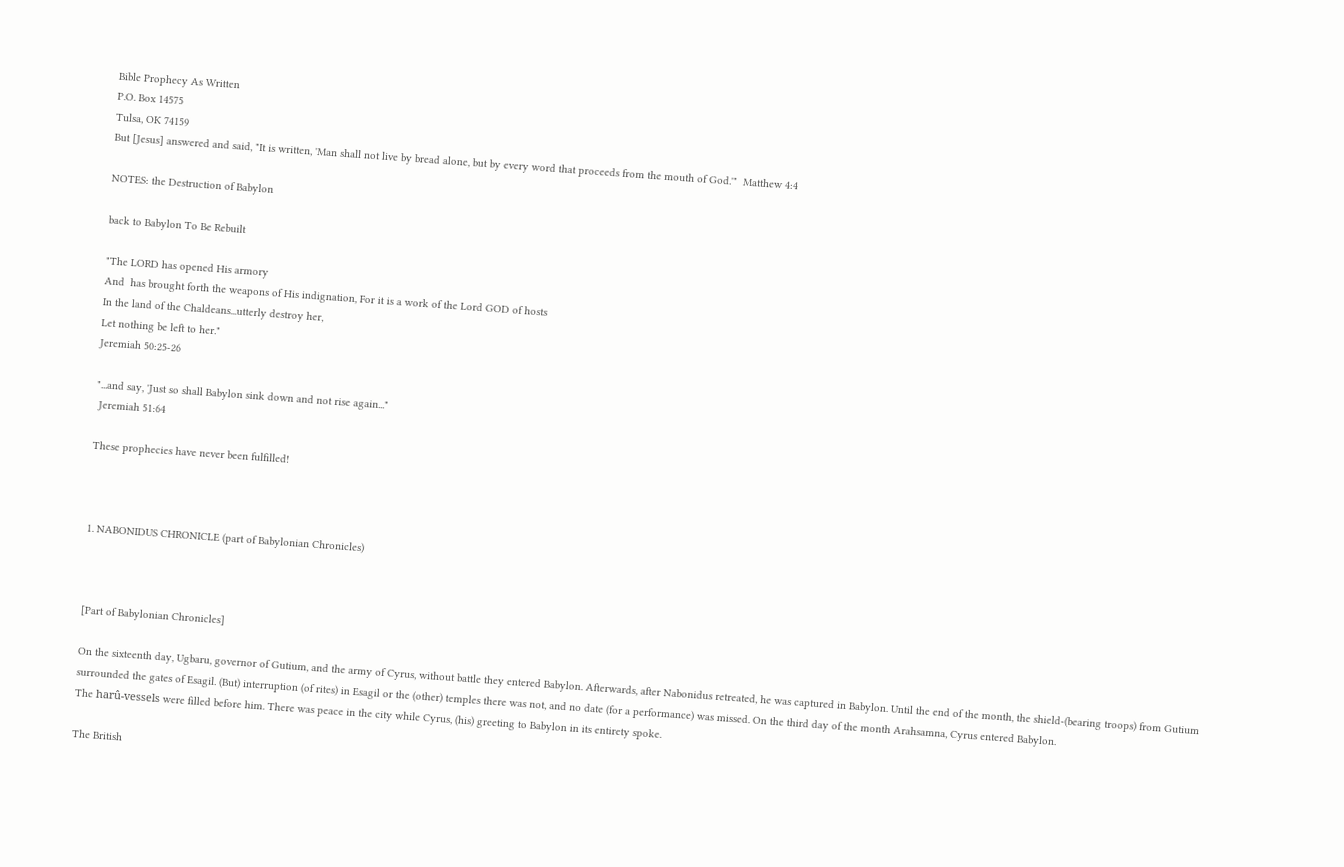Bible Prophecy As Written
P.O. Box 14575
Tulsa, OK 74159
But [Jesus] answered and said, "It is written, 'Man shall not live by bread alone, but by every word that proceeds from the mouth of God.'"  Matthew 4:4

NOTES: the Destruction of Babylon

back to Babylon To Be Rebuilt

"The LORD has opened His armory
And  has brought forth the weapons of His indignation, For it is a work of the Lord GOD of hosts
In the land of the Chaldeans...utterly destroy her,
Let nothing be left to her."
Jeremiah 50:25-26

"...and say, 'Just so shall Babylon sink down and not rise again..."
 Jeremiah 51:64

These prophecies have never been fulfilled!



1. NABONIDUS CHRONICLE (part of Babylonian Chronicles)



[Part of Babylonian Chronicles]

On the sixteenth day, Ugbaru, governor of Gutium, and the army of Cyrus, without battle they entered Babylon. Afterwards, after Nabonidus retreated, he was captured in Babylon. Until the end of the month, the shield-(bearing troops) from Gutium surrounded the gates of Esagil. (But) interruption (of rites) in Esagil or the (other) temples there was not, and no date (for a performance) was missed. On the third day of the month Arahsamna, Cyrus entered Babylon.
The harû-vessels were filled before him. There was peace in the city while Cyrus, (his) greeting to Babylon in its entirety spoke.

The British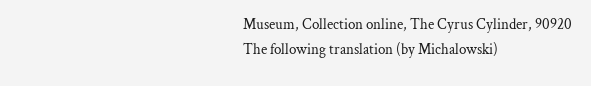Museum, Collection online, The Cyrus Cylinder, 90920
The following translation (by Michalowski)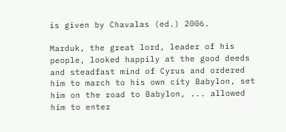is given by Chavalas (ed.) 2006.

Marduk, the great lord, leader of his people, looked happily at the good deeds and steadfast mind of Cyrus and ordered him to march to his own city Babylon, set him on the road to Babylon, ... allowed him to enter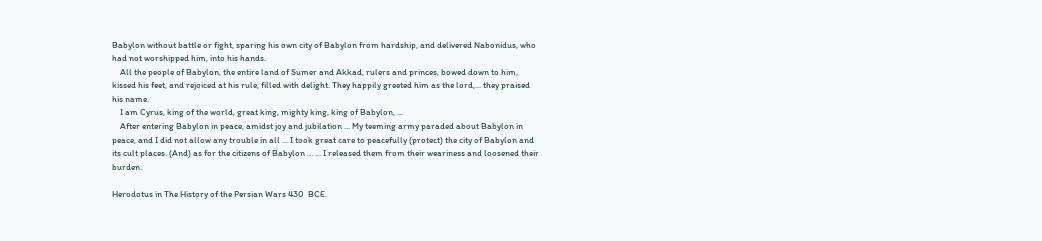Babylon without battle or fight, sparing his own city of Babylon from hardship, and delivered Nabonidus, who had not worshipped him, into his hands.
    All the people of Babylon, the entire land of Sumer and Akkad, rulers and princes, bowed down to him, kissed his feet, and rejoiced at his rule, filled with delight. They happily greeted him as the lord,... they praised his name.
    I am Cyrus, king of the world, great king, mighty king, king of Babylon, ...
    After entering Babylon in peace, amidst joy and jubilation ... My teeming army paraded about Babylon in peace, and I did not allow any trouble in all ... I took great care to peacefully (protect) the city of Babylon and its cult places. (And) as for the citizens of Babylon … ... I released them from their weariness and loosened their burden.

Herodotus in The History of the Persian Wars 430  BCE.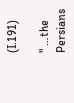(I.191)

" …the Persians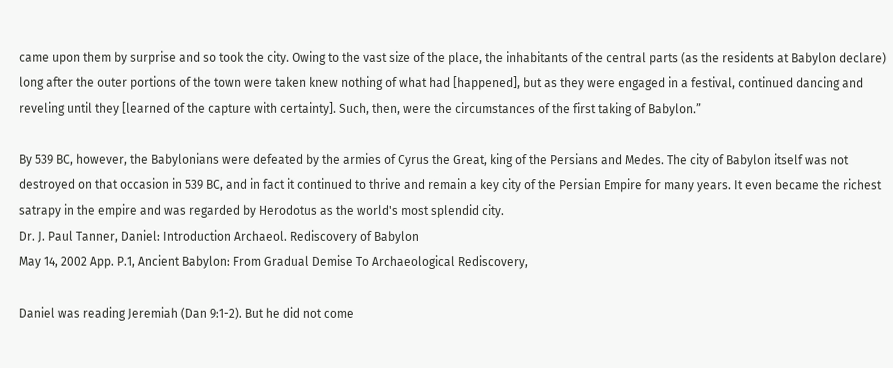came upon them by surprise and so took the city. Owing to the vast size of the place, the inhabitants of the central parts (as the residents at Babylon declare) long after the outer portions of the town were taken knew nothing of what had [happened], but as they were engaged in a festival, continued dancing and reveling until they [learned of the capture with certainty]. Such, then, were the circumstances of the first taking of Babylon.”

By 539 BC, however, the Babylonians were defeated by the armies of Cyrus the Great, king of the Persians and Medes. The city of Babylon itself was not destroyed on that occasion in 539 BC, and in fact it continued to thrive and remain a key city of the Persian Empire for many years. It even became the richest satrapy in the empire and was regarded by Herodotus as the world's most splendid city.
Dr. J. Paul Tanner, Daniel: Introduction Archaeol. Rediscovery of Babylon
May 14, 2002 App. P.1, Ancient Babylon: From Gradual Demise To Archaeological Rediscovery,

Daniel was reading Jeremiah (Dan 9:1-2). But he did not come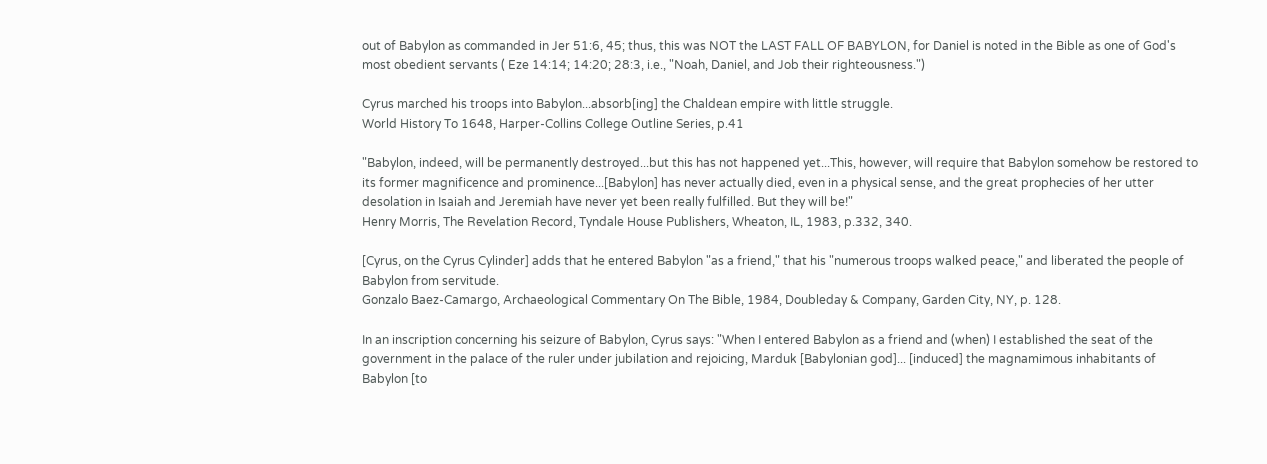out of Babylon as commanded in Jer 51:6, 45; thus, this was NOT the LAST FALL OF BABYLON, for Daniel is noted in the Bible as one of God's most obedient servants ( Eze 14:14; 14:20; 28:3, i.e., "Noah, Daniel, and Job their righteousness.")

Cyrus marched his troops into Babylon...absorb[ing] the Chaldean empire with little struggle.
World History To 1648, Harper-Collins College Outline Series, p.41

"Babylon, indeed, will be permanently destroyed...but this has not happened yet...This, however, will require that Babylon somehow be restored to its former magnificence and prominence...[Babylon] has never actually died, even in a physical sense, and the great prophecies of her utter desolation in Isaiah and Jeremiah have never yet been really fulfilled. But they will be!"
Henry Morris, The Revelation Record, Tyndale House Publishers, Wheaton, IL, 1983, p.332, 340.

[Cyrus, on the Cyrus Cylinder] adds that he entered Babylon "as a friend," that his "numerous troops walked peace," and liberated the people of Babylon from servitude.
Gonzalo Baez-Camargo, Archaeological Commentary On The Bible, 1984, Doubleday & Company, Garden City, NY, p. 128.

In an inscription concerning his seizure of Babylon, Cyrus says: "When I entered Babylon as a friend and (when) I established the seat of the government in the palace of the ruler under jubilation and rejoicing, Marduk [Babylonian god]... [induced] the magnamimous inhabitants of Babylon [to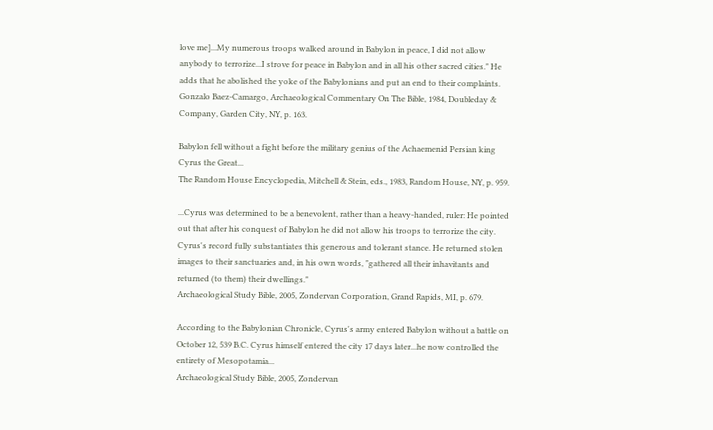love me]...My numerous troops walked around in Babylon in peace, I did not allow anybody to terrorize...I strove for peace in Babylon and in all his other sacred cities." He adds that he abolished the yoke of the Babylonians and put an end to their complaints.
Gonzalo Baez-Camargo, Archaeological Commentary On The Bible, 1984, Doubleday & Company, Garden City, NY, p. 163.

Babylon fell without a fight before the military genius of the Achaemenid Persian king Cyrus the Great...
The Random House Encyclopedia, Mitchell & Stein, eds., 1983, Random House, NY, p. 959.

...Cyrus was determined to be a benevolent, rather than a heavy-handed, ruler: He pointed out that after his conquest of Babylon he did not allow his troops to terrorize the city. Cyrus's record fully substantiates this generous and tolerant stance. He returned stolen images to their sanctuaries and, in his own words, "gathered all their inhavitants and returned (to them) their dwellings."
Archaeological Study Bible, 2005, Zondervan Corporation, Grand Rapids, MI, p. 679.

According to the Babylonian Chronicle, Cyrus's army entered Babylon without a battle on October 12, 539 B.C. Cyrus himself entered the city 17 days later...he now controlled the entirety of Mesopotamia...
Archaeological Study Bible, 2005, Zondervan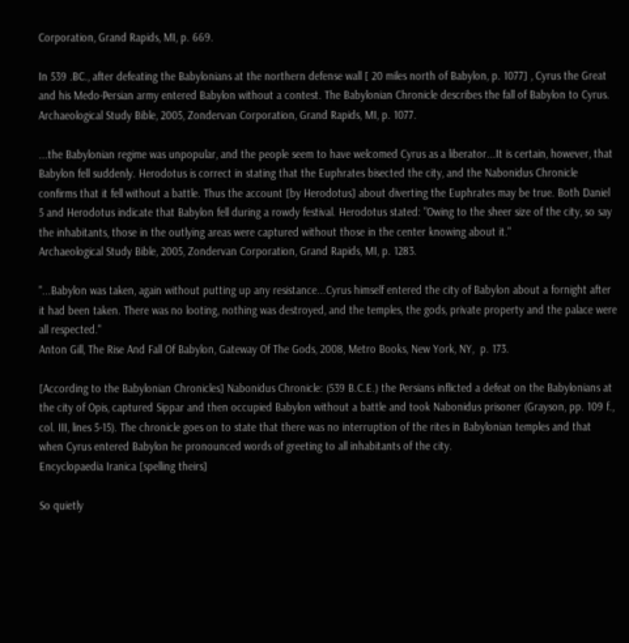Corporation, Grand Rapids, MI, p. 669.

In 539 .BC., after defeating the Babylonians at the northern defense wall [ 20 miles north of Babylon, p. 1077] , Cyrus the Great and his Medo-Persian army entered Babylon without a contest. The Babylonian Chronicle describes the fall of Babylon to Cyrus.
Archaeological Study Bible, 2005, Zondervan Corporation, Grand Rapids, MI, p. 1077.

...the Babylonian regime was unpopular, and the people seem to have welcomed Cyrus as a liberator...It is certain, however, that Babylon fell suddenly. Herodotus is correct in stating that the Euphrates bisected the city, and the Nabonidus Chronicle confirms that it fell without a battle. Thus the account [by Herodotus] about diverting the Euphrates may be true. Both Daniel 5 and Herodotus indicate that Babylon fell during a rowdy festival. Herodotus stated: "Owing to the sheer size of the city, so say the inhabitants, those in the outlying areas were captured without those in the center knowing about it."
Archaeological Study Bible, 2005, Zondervan Corporation, Grand Rapids, MI, p. 1283.

"...Babylon was taken, again without putting up any resistance...Cyrus himself entered the city of Babylon about a fornight after it had been taken. There was no looting, nothing was destroyed, and the temples, the gods, private property and the palace were all respected."
Anton Gill, The Rise And Fall Of Babylon, Gateway Of The Gods, 2008, Metro Books, New York, NY,  p. 173.

[According to the Babylonian Chronicles] Nabonidus Chronicle: (539 B.C.E.) the Persians inflicted a defeat on the Babylonians at the city of Opis, captured Sippar and then occupied Babylon without a battle and took Nabonidus prisoner (Grayson, pp. 109 f., col. III, lines 5-15). The chronicle goes on to state that there was no interruption of the rites in Babylonian temples and that when Cyrus entered Babylon he pronounced words of greeting to all inhabitants of the city.
Encyclopaedia Iranica [spelling theirs]

So quietly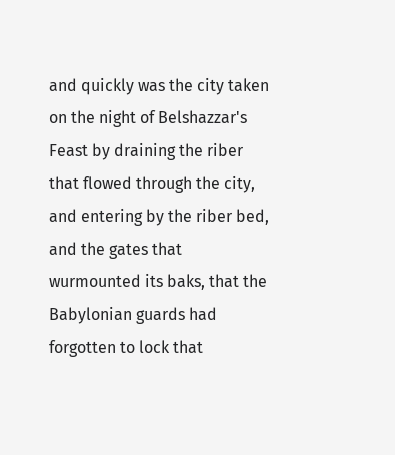and quickly was the city taken on the night of Belshazzar's Feast by draining the riber that flowed through the city, and entering by the riber bed, and the gates that wurmounted its baks, that the Babylonian guards had forgotten to lock that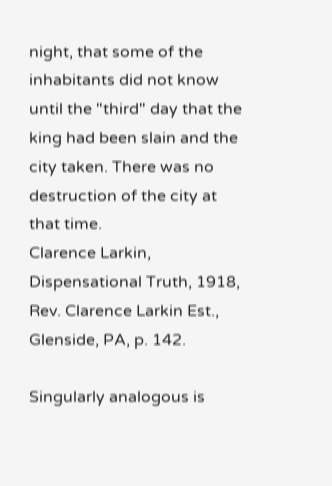night, that some of the inhabitants did not know until the "third" day that the king had been slain and the city taken. There was no destruction of the city at that time.
Clarence Larkin, Dispensational Truth, 1918, Rev. Clarence Larkin Est., Glenside, PA, p. 142.

Singularly analogous is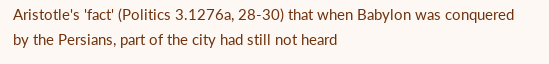Aristotle's 'fact' (Politics 3.1276a, 28-30) that when Babylon was conquered by the Persians, part of the city had still not heard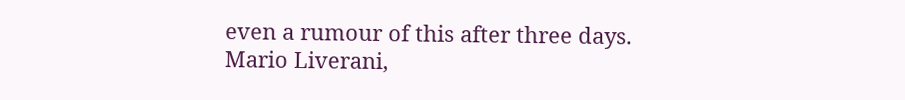even a rumour of this after three days.
Mario Liverani,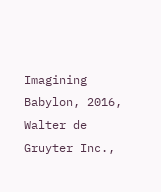Imagining Babylon, 2016, Walter de Gruyter Inc.,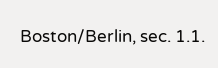Boston/Berlin, sec. 1.1.